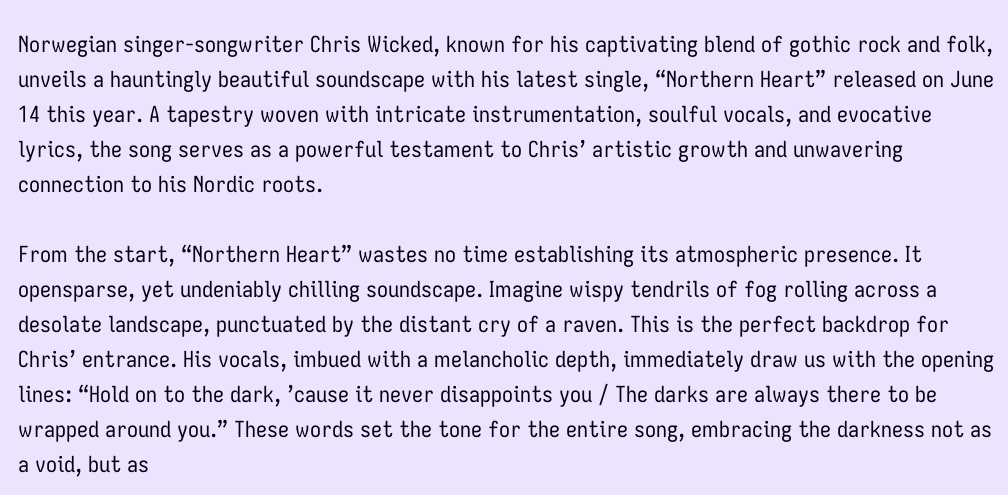Norwegian singer-songwriter Chris Wicked, known for his captivating blend of gothic rock and folk, unveils a hauntingly beautiful soundscape with his latest single, “Northern Heart” released on June 14 this year. A tapestry woven with intricate instrumentation, soulful vocals, and evocative lyrics, the song serves as a powerful testament to Chris’ artistic growth and unwavering connection to his Nordic roots.

From the start, “Northern Heart” wastes no time establishing its atmospheric presence. It opensparse, yet undeniably chilling soundscape. Imagine wispy tendrils of fog rolling across a desolate landscape, punctuated by the distant cry of a raven. This is the perfect backdrop for Chris’ entrance. His vocals, imbued with a melancholic depth, immediately draw us with the opening lines: “Hold on to the dark, ’cause it never disappoints you / The darks are always there to be wrapped around you.” These words set the tone for the entire song, embracing the darkness not as a void, but as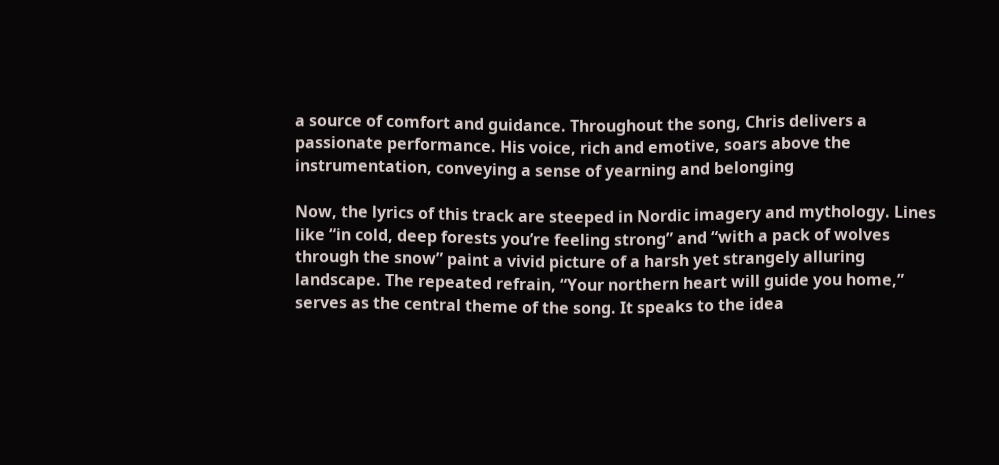a source of comfort and guidance. Throughout the song, Chris delivers a passionate performance. His voice, rich and emotive, soars above the instrumentation, conveying a sense of yearning and belonging

Now, the lyrics of this track are steeped in Nordic imagery and mythology. Lines like “in cold, deep forests you’re feeling strong” and “with a pack of wolves through the snow” paint a vivid picture of a harsh yet strangely alluring landscape. The repeated refrain, “Your northern heart will guide you home,” serves as the central theme of the song. It speaks to the idea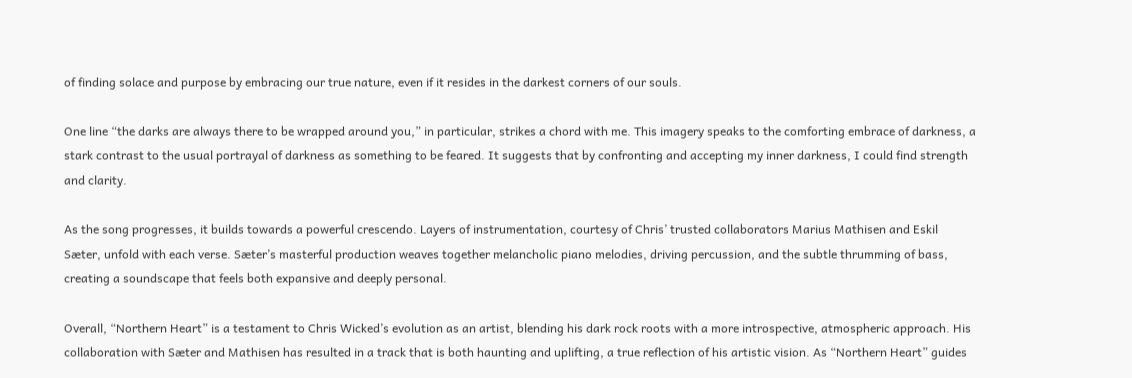of finding solace and purpose by embracing our true nature, even if it resides in the darkest corners of our souls.

One line “the darks are always there to be wrapped around you,” in particular, strikes a chord with me. This imagery speaks to the comforting embrace of darkness, a stark contrast to the usual portrayal of darkness as something to be feared. It suggests that by confronting and accepting my inner darkness, I could find strength and clarity.

As the song progresses, it builds towards a powerful crescendo. Layers of instrumentation, courtesy of Chris’ trusted collaborators Marius Mathisen and Eskil Sæter, unfold with each verse. Sæter’s masterful production weaves together melancholic piano melodies, driving percussion, and the subtle thrumming of bass, creating a soundscape that feels both expansive and deeply personal.

Overall, “Northern Heart” is a testament to Chris Wicked’s evolution as an artist, blending his dark rock roots with a more introspective, atmospheric approach. His collaboration with Sæter and Mathisen has resulted in a track that is both haunting and uplifting, a true reflection of his artistic vision. As “Northern Heart” guides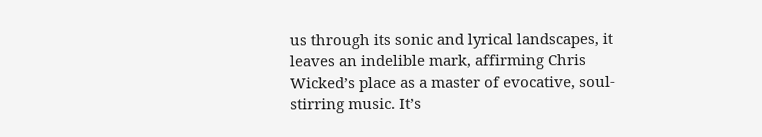us through its sonic and lyrical landscapes, it leaves an indelible mark, affirming Chris Wicked’s place as a master of evocative, soul-stirring music. It’s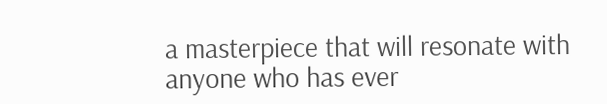a masterpiece that will resonate with anyone who has ever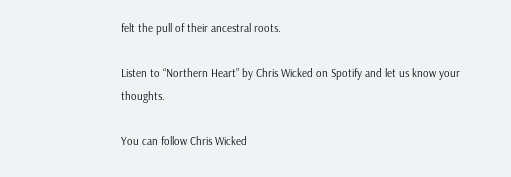felt the pull of their ancestral roots.

Listen to “Northern Heart” by Chris Wicked on Spotify and let us know your thoughts.

You can follow Chris Wicked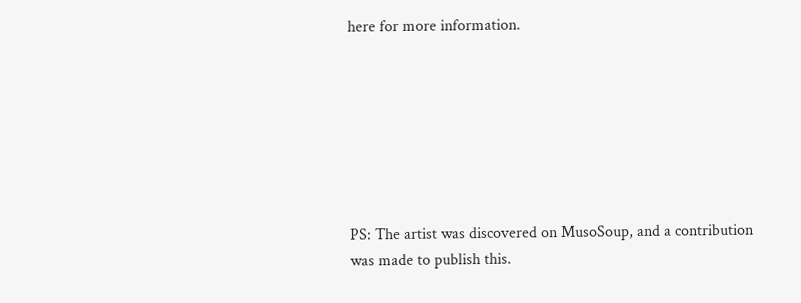here for more information.







PS: The artist was discovered on MusoSoup, and a contribution was made to publish this.